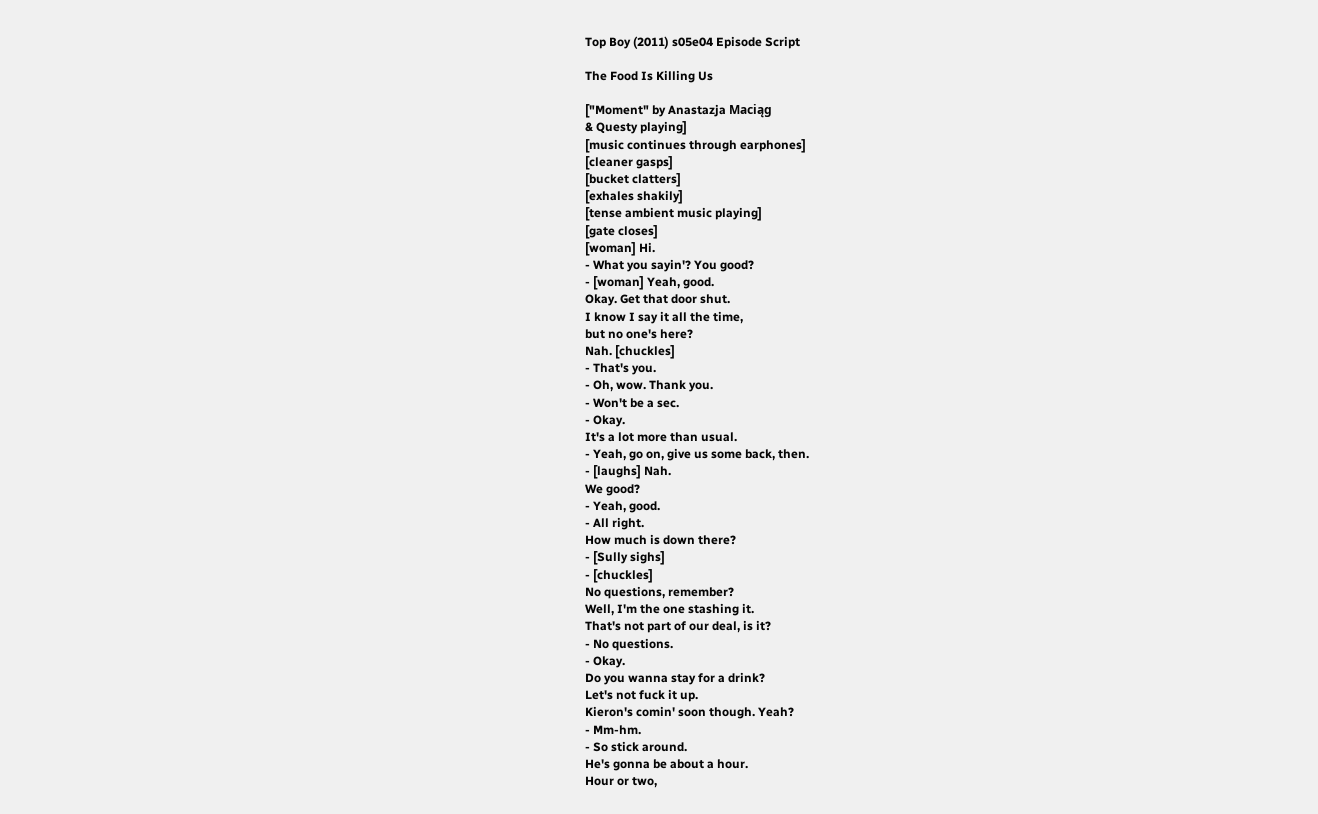Top Boy (2011) s05e04 Episode Script

The Food Is Killing Us

["Moment" by Anastazja Maciąg
& Questy playing]
[music continues through earphones]
[cleaner gasps]
[bucket clatters]
[exhales shakily]
[tense ambient music playing]
[gate closes]
[woman] Hi.
- What you sayin'? You good?
- [woman] Yeah, good.
Okay. Get that door shut.
I know I say it all the time,
but no one's here?
Nah. [chuckles]
- That's you.
- Oh, wow. Thank you.
- Won't be a sec.
- Okay.
It's a lot more than usual.
- Yeah, go on, give us some back, then.
- [laughs] Nah.
We good?
- Yeah, good.
- All right.
How much is down there?
- [Sully sighs]
- [chuckles]
No questions, remember?
Well, I'm the one stashing it.
That's not part of our deal, is it?
- No questions.
- Okay.
Do you wanna stay for a drink?
Let's not fuck it up.
Kieron's comin' soon though. Yeah?
- Mm-hm.
- So stick around.
He's gonna be about a hour.
Hour or two,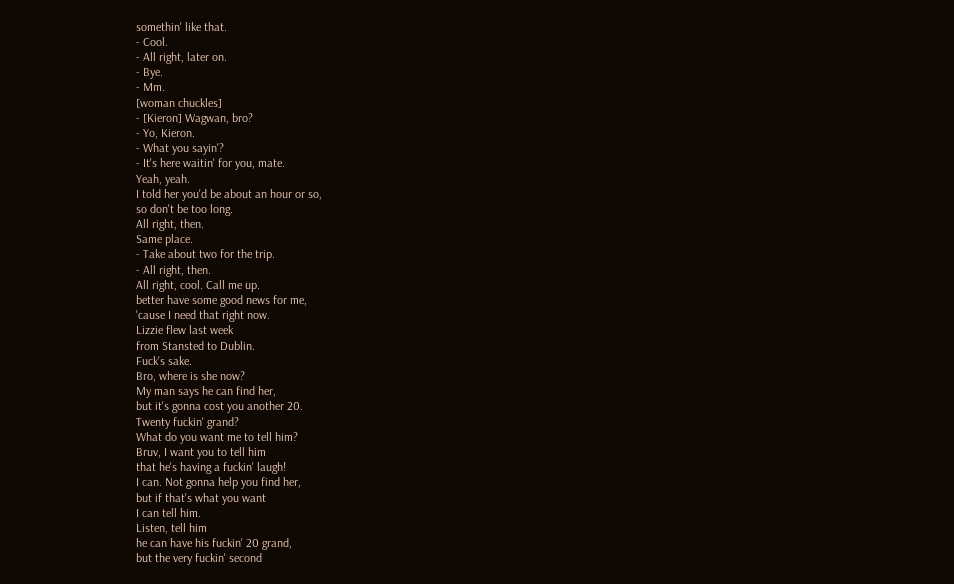somethin' like that.
- Cool.
- All right, later on.
- Bye.
- Mm.
[woman chuckles]
- [Kieron] Wagwan, bro?
- Yo, Kieron.
- What you sayin'?
- It's here waitin' for you, mate.
Yeah, yeah.
I told her you'd be about an hour or so,
so don't be too long.
All right, then.
Same place.
- Take about two for the trip.
- All right, then.
All right, cool. Call me up.
better have some good news for me,
'cause I need that right now.
Lizzie flew last week
from Stansted to Dublin.
Fuck's sake.
Bro, where is she now?
My man says he can find her,
but it's gonna cost you another 20.
Twenty fuckin' grand?
What do you want me to tell him?
Bruv, I want you to tell him
that he's having a fuckin' laugh!
I can. Not gonna help you find her,
but if that's what you want
I can tell him.
Listen, tell him
he can have his fuckin' 20 grand,
but the very fuckin' second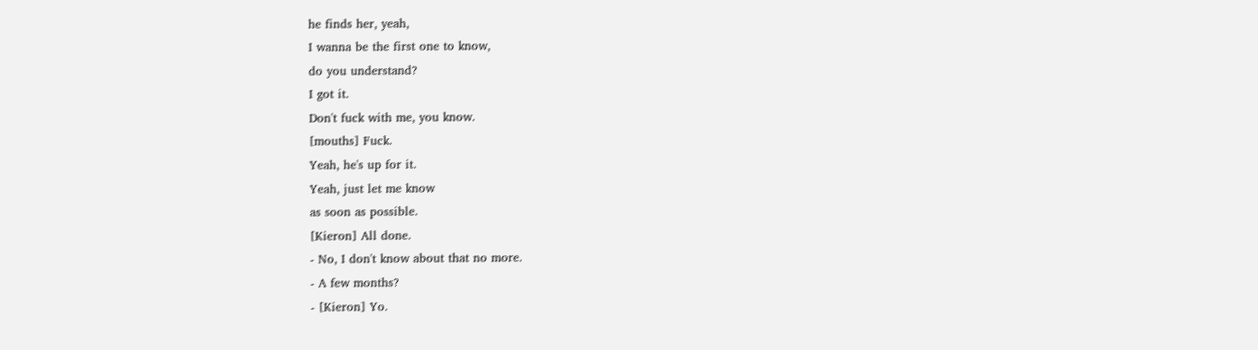he finds her, yeah,
I wanna be the first one to know,
do you understand?
I got it.
Don't fuck with me, you know.
[mouths] Fuck.
Yeah, he's up for it.
Yeah, just let me know
as soon as possible.
[Kieron] All done.
- No, I don't know about that no more.
- A few months?
- [Kieron] Yo.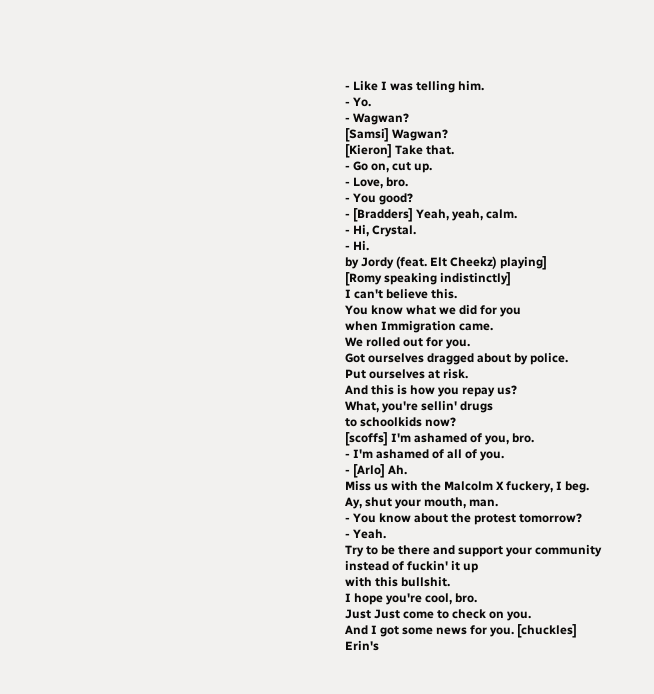- Like I was telling him.
- Yo.
- Wagwan?
[Samsi] Wagwan?
[Kieron] Take that.
- Go on, cut up.
- Love, bro.
- You good?
- [Bradders] Yeah, yeah, calm.
- Hi, Crystal.
- Hi.
by Jordy (feat. Elt Cheekz) playing]
[Romy speaking indistinctly]
I can't believe this.
You know what we did for you
when Immigration came.
We rolled out for you.
Got ourselves dragged about by police.
Put ourselves at risk.
And this is how you repay us?
What, you're sellin' drugs
to schoolkids now?
[scoffs] I'm ashamed of you, bro.
- I'm ashamed of all of you.
- [Arlo] Ah.
Miss us with the Malcolm X fuckery, I beg.
Ay, shut your mouth, man.
- You know about the protest tomorrow?
- Yeah.
Try to be there and support your community
instead of fuckin' it up
with this bullshit.
I hope you're cool, bro.
Just Just come to check on you.
And I got some news for you. [chuckles]
Erin's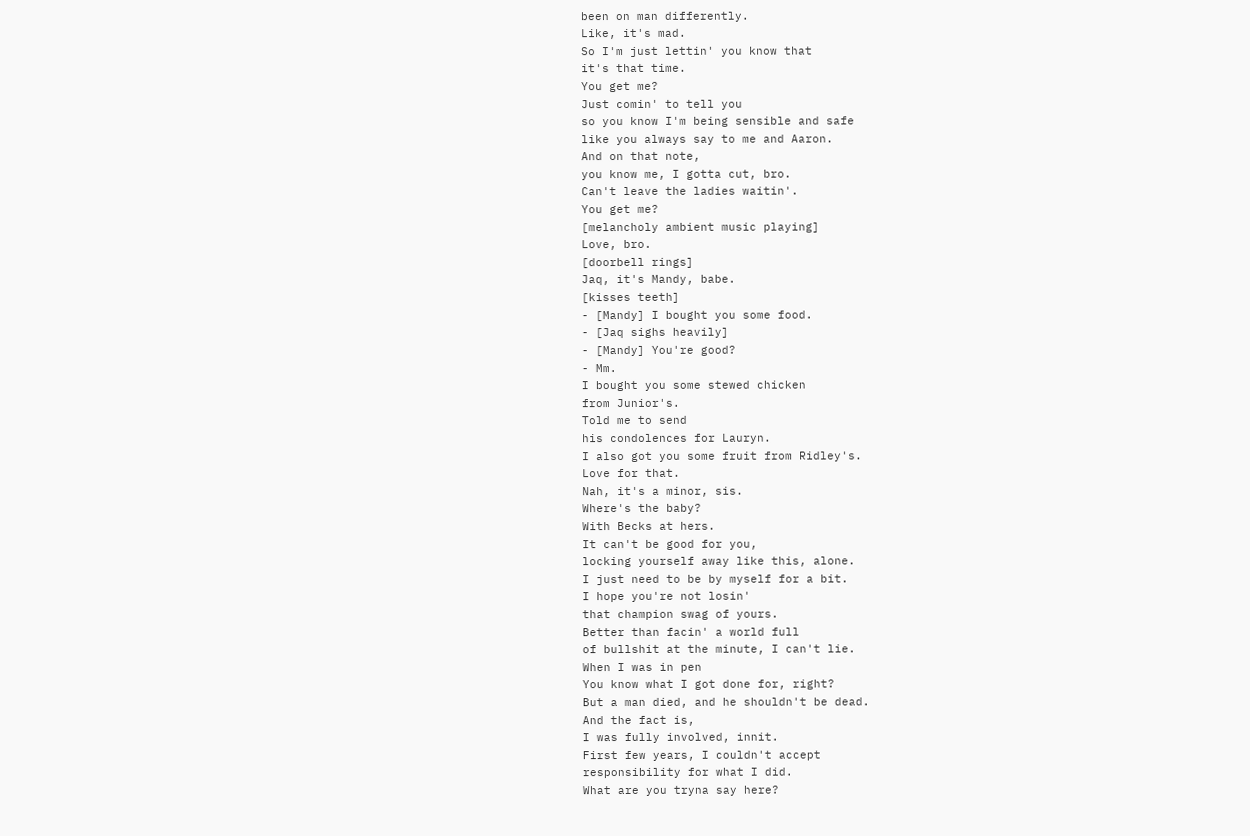been on man differently.
Like, it's mad.
So I'm just lettin' you know that
it's that time.
You get me?
Just comin' to tell you
so you know I'm being sensible and safe
like you always say to me and Aaron.
And on that note,
you know me, I gotta cut, bro.
Can't leave the ladies waitin'.
You get me?
[melancholy ambient music playing]
Love, bro.
[doorbell rings]
Jaq, it's Mandy, babe.
[kisses teeth]
- [Mandy] I bought you some food.
- [Jaq sighs heavily]
- [Mandy] You're good?
- Mm.
I bought you some stewed chicken
from Junior's.
Told me to send
his condolences for Lauryn.
I also got you some fruit from Ridley's.
Love for that.
Nah, it's a minor, sis.
Where's the baby?
With Becks at hers.
It can't be good for you,
locking yourself away like this, alone.
I just need to be by myself for a bit.
I hope you're not losin'
that champion swag of yours.
Better than facin' a world full
of bullshit at the minute, I can't lie.
When I was in pen
You know what I got done for, right?
But a man died, and he shouldn't be dead.
And the fact is,
I was fully involved, innit.
First few years, I couldn't accept
responsibility for what I did.
What are you tryna say here?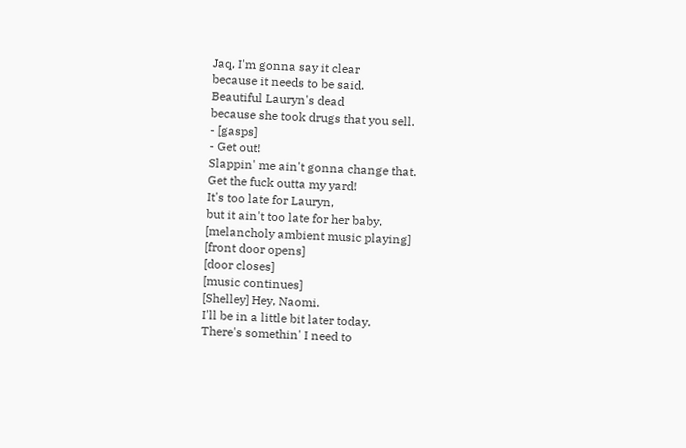Jaq, I'm gonna say it clear
because it needs to be said.
Beautiful Lauryn's dead
because she took drugs that you sell.
- [gasps]
- Get out!
Slappin' me ain't gonna change that.
Get the fuck outta my yard!
It's too late for Lauryn,
but it ain't too late for her baby.
[melancholy ambient music playing]
[front door opens]
[door closes]
[music continues]
[Shelley] Hey, Naomi.
I'll be in a little bit later today.
There's somethin' I need to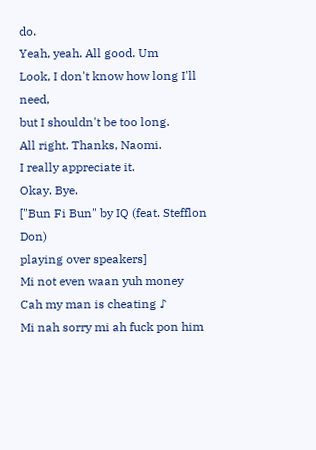do.
Yeah, yeah. All good. Um
Look, I don't know how long I'll need,
but I shouldn't be too long.
All right. Thanks, Naomi.
I really appreciate it.
Okay. Bye.
["Bun Fi Bun" by IQ (feat. Stefflon Don)
playing over speakers]
Mi not even waan yuh money
Cah my man is cheating ♪
Mi nah sorry mi ah fuck pon him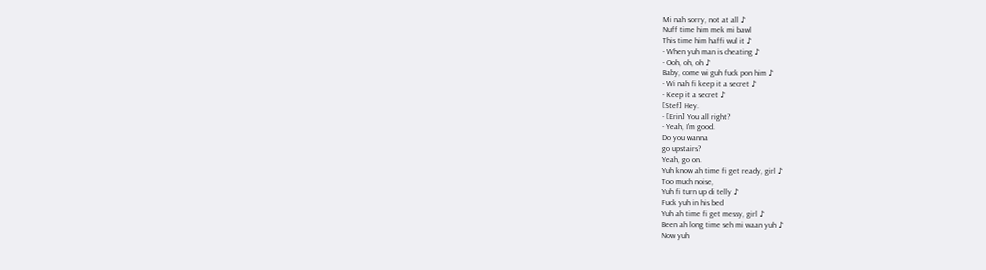Mi nah sorry, not at all ♪
Nuff time him mek mi bawl
This time him haffi wul it ♪
- When yuh man is cheating ♪
- Ooh, oh, oh ♪
Baby, come wi guh fuck pon him ♪
- Wi nah fi keep it a secret ♪
- Keep it a secret ♪
[Stef] Hey.
- [Erin] You all right?
- Yeah, I'm good.
Do you wanna
go upstairs?
Yeah, go on.
Yuh know ah time fi get ready, girl ♪
Too much noise,
Yuh fi turn up di telly ♪
Fuck yuh in his bed
Yuh ah time fi get messy, girl ♪
Been ah long time seh mi waan yuh ♪
Now yuh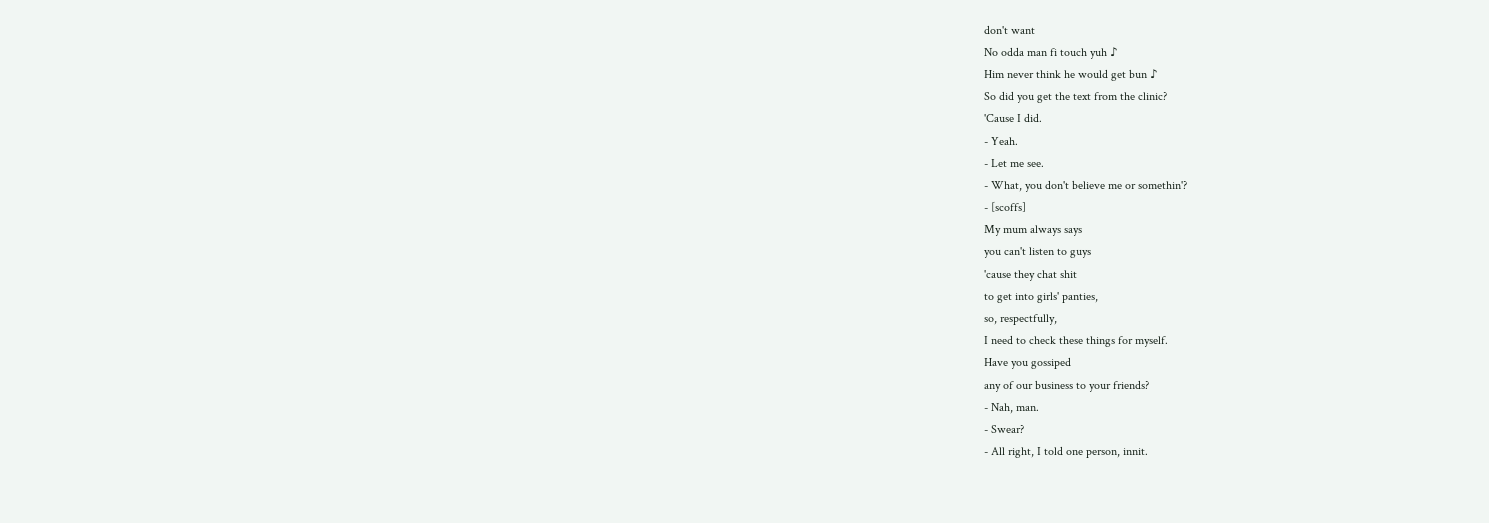don't want
No odda man fi touch yuh ♪
Him never think he would get bun ♪
So did you get the text from the clinic?
'Cause I did.
- Yeah.
- Let me see.
- What, you don't believe me or somethin'?
- [scoffs]
My mum always says
you can't listen to guys
'cause they chat shit
to get into girls' panties,
so, respectfully,
I need to check these things for myself.
Have you gossiped
any of our business to your friends?
- Nah, man.
- Swear?
- All right, I told one person, innit.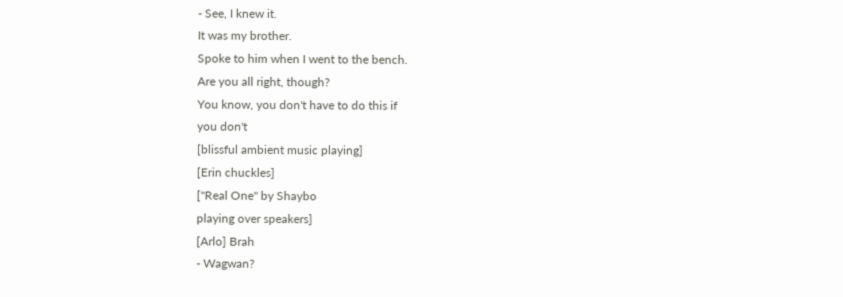- See, I knew it.
It was my brother.
Spoke to him when I went to the bench.
Are you all right, though?
You know, you don't have to do this if
you don't
[blissful ambient music playing]
[Erin chuckles]
["Real One" by Shaybo
playing over speakers]
[Arlo] Brah
- Wagwan?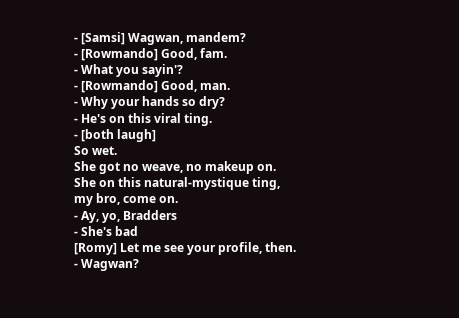- [Samsi] Wagwan, mandem?
- [Rowmando] Good, fam.
- What you sayin'?
- [Rowmando] Good, man.
- Why your hands so dry?
- He's on this viral ting.
- [both laugh]
So wet.
She got no weave, no makeup on.
She on this natural-mystique ting,
my bro, come on.
- Ay, yo, Bradders
- She's bad
[Romy] Let me see your profile, then.
- Wagwan?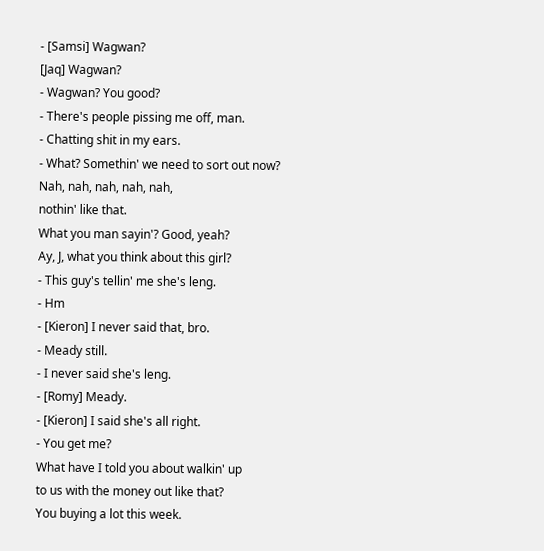- [Samsi] Wagwan?
[Jaq] Wagwan?
- Wagwan? You good?
- There's people pissing me off, man.
- Chatting shit in my ears.
- What? Somethin' we need to sort out now?
Nah, nah, nah, nah, nah,
nothin' like that.
What you man sayin'? Good, yeah?
Ay, J, what you think about this girl?
- This guy's tellin' me she's leng.
- Hm
- [Kieron] I never said that, bro.
- Meady still.
- I never said she's leng.
- [Romy] Meady.
- [Kieron] I said she's all right.
- You get me?
What have I told you about walkin' up
to us with the money out like that?
You buying a lot this week.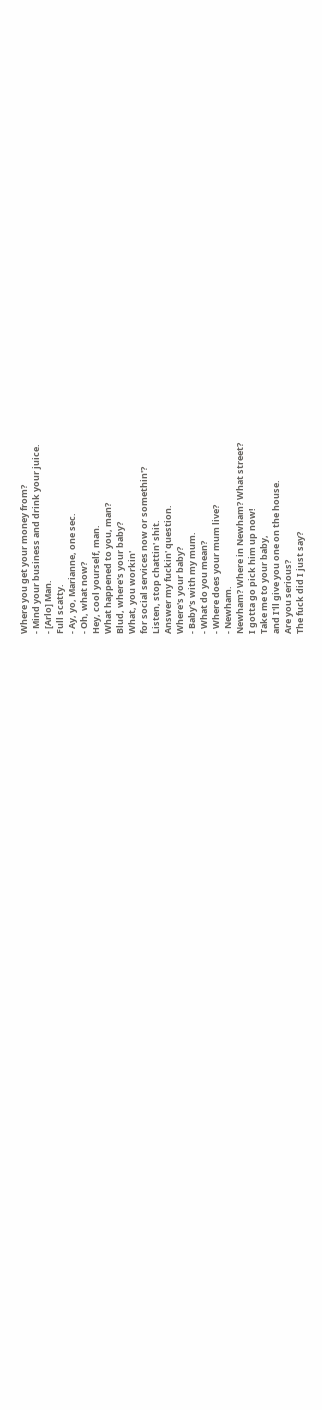Where you get your money from?
- Mind your business and drink your juice.
- [Arlo] Man.
Full scatty.
- Ay, yo, Marianne, one sec.
- Oh, what now?
Hey, cool yourself, man.
What happened to you, man?
Blud, where's your baby?
What, you workin'
for social services now or somethin'?
Listen, stop chattin' shit.
Answer my fuckin' question.
Where's your baby?
- Baby's with my mum.
- What do you mean?
- Where does your mum live?
- Newham.
Newham? Where in Newham? What street?
I gotta go pick him up now!
Take me to your baby,
and I'll give you one on the house.
Are you serious?
The fuck did I just say?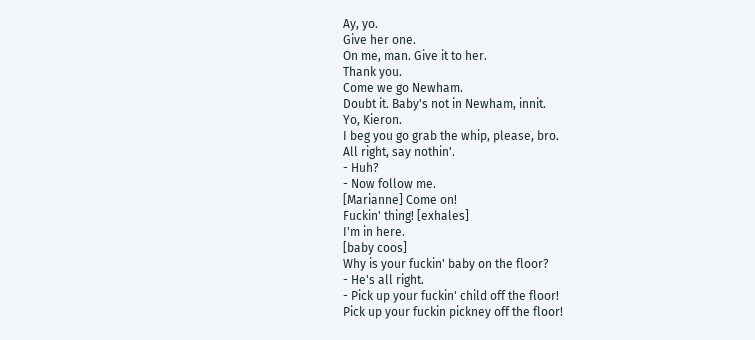Ay, yo.
Give her one.
On me, man. Give it to her.
Thank you.
Come we go Newham.
Doubt it. Baby's not in Newham, innit.
Yo, Kieron.
I beg you go grab the whip, please, bro.
All right, say nothin'.
- Huh?
- Now follow me.
[Marianne] Come on!
Fuckin' thing! [exhales]
I'm in here.
[baby coos]
Why is your fuckin' baby on the floor?
- He's all right.
- Pick up your fuckin' child off the floor!
Pick up your fuckin pickney off the floor!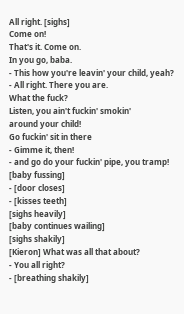All right. [sighs]
Come on!
That's it. Come on.
In you go, baba.
- This how you're leavin' your child, yeah?
- All right. There you are.
What the fuck?
Listen, you ain't fuckin' smokin'
around your child!
Go fuckin' sit in there
- Gimme it, then!
- and go do your fuckin' pipe, you tramp!
[baby fussing]
- [door closes]
- [kisses teeth]
[sighs heavily]
[baby continues wailing]
[sighs shakily]
[Kieron] What was all that about?
- You all right?
- [breathing shakily]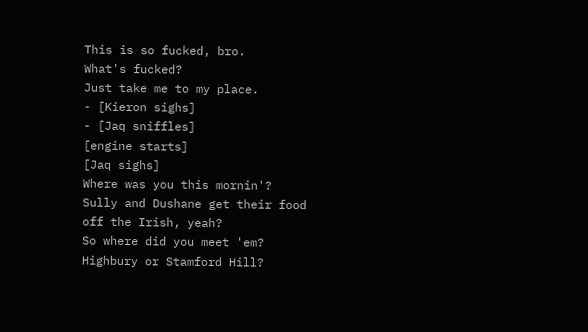This is so fucked, bro.
What's fucked?
Just take me to my place.
- [Kieron sighs]
- [Jaq sniffles]
[engine starts]
[Jaq sighs]
Where was you this mornin'?
Sully and Dushane get their food
off the Irish, yeah?
So where did you meet 'em?
Highbury or Stamford Hill?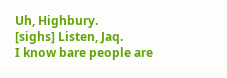Uh, Highbury.
[sighs] Listen, Jaq.
I know bare people are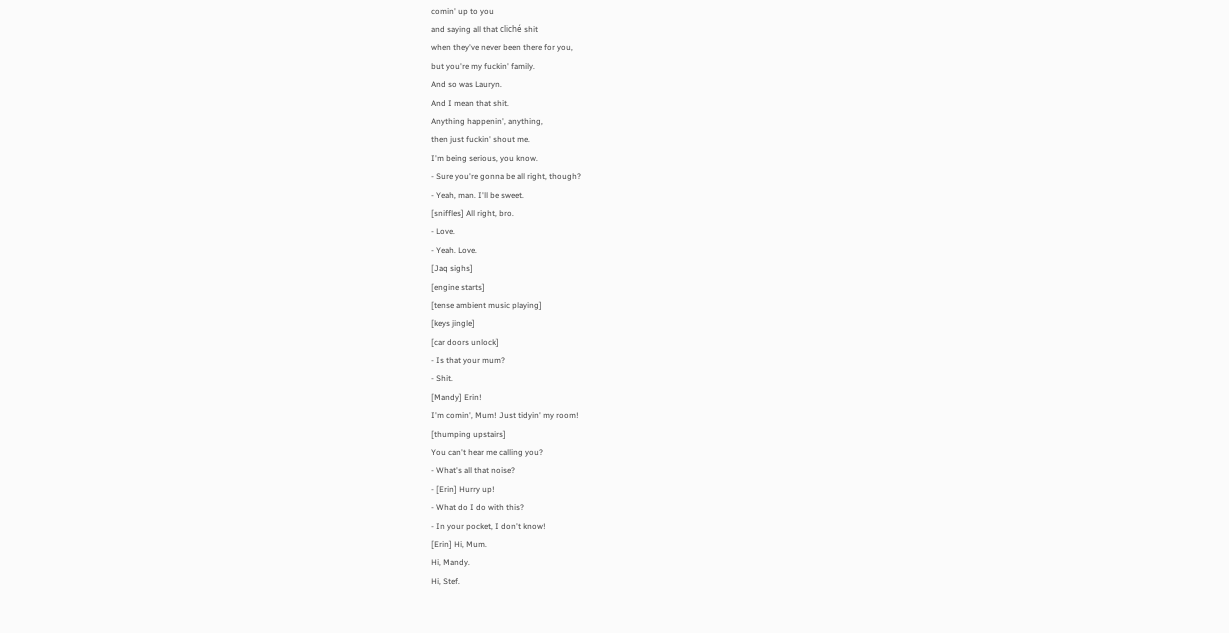comin' up to you
and saying all that cliché shit
when they've never been there for you,
but you're my fuckin' family.
And so was Lauryn.
And I mean that shit.
Anything happenin', anything,
then just fuckin' shout me.
I'm being serious, you know.
- Sure you're gonna be all right, though?
- Yeah, man. I'll be sweet.
[sniffles] All right, bro.
- Love.
- Yeah. Love.
[Jaq sighs]
[engine starts]
[tense ambient music playing]
[keys jingle]
[car doors unlock]
- Is that your mum?
- Shit.
[Mandy] Erin!
I'm comin', Mum! Just tidyin' my room!
[thumping upstairs]
You can't hear me calling you?
- What's all that noise?
- [Erin] Hurry up!
- What do I do with this?
- In your pocket, I don't know!
[Erin] Hi, Mum.
Hi, Mandy.
Hi, Stef.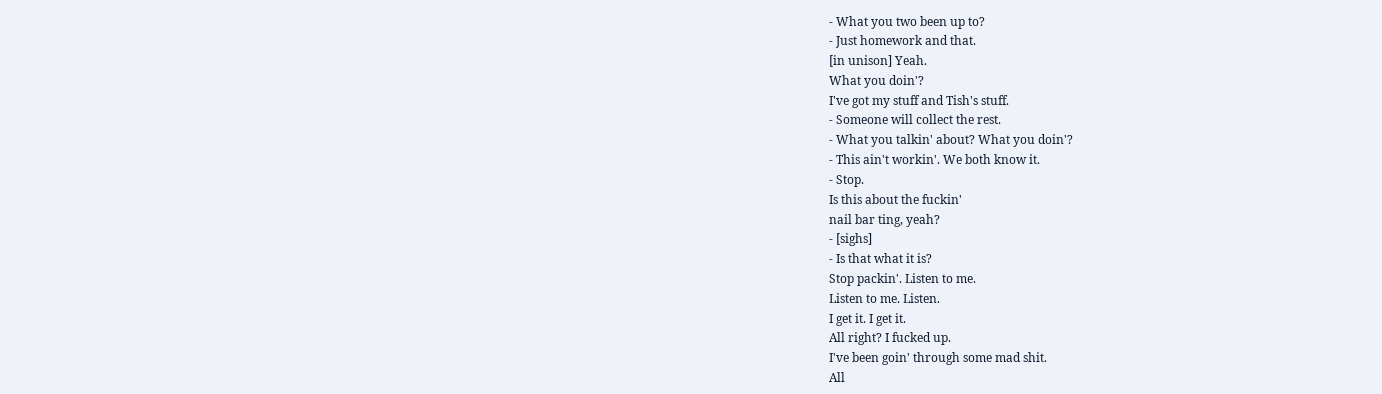- What you two been up to?
- Just homework and that.
[in unison] Yeah.
What you doin'?
I've got my stuff and Tish's stuff.
- Someone will collect the rest.
- What you talkin' about? What you doin'?
- This ain't workin'. We both know it.
- Stop.
Is this about the fuckin'
nail bar ting, yeah?
- [sighs]
- Is that what it is?
Stop packin'. Listen to me.
Listen to me. Listen.
I get it. I get it.
All right? I fucked up.
I've been goin' through some mad shit.
All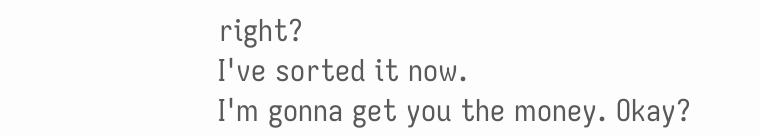right?
I've sorted it now.
I'm gonna get you the money. Okay?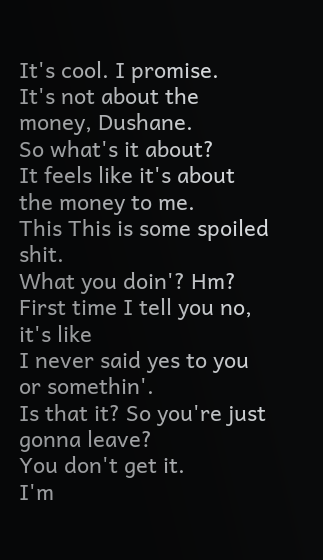It's cool. I promise.
It's not about the money, Dushane.
So what's it about?
It feels like it's about the money to me.
This This is some spoiled shit.
What you doin'? Hm?
First time I tell you no, it's like
I never said yes to you or somethin'.
Is that it? So you're just gonna leave?
You don't get it.
I'm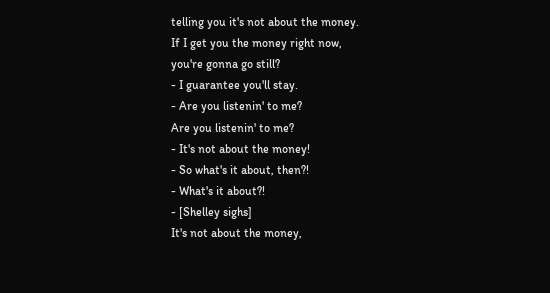telling you it's not about the money.
If I get you the money right now,
you're gonna go still?
- I guarantee you'll stay.
- Are you listenin' to me?
Are you listenin' to me?
- It's not about the money!
- So what's it about, then?!
- What's it about?!
- [Shelley sighs]
It's not about the money,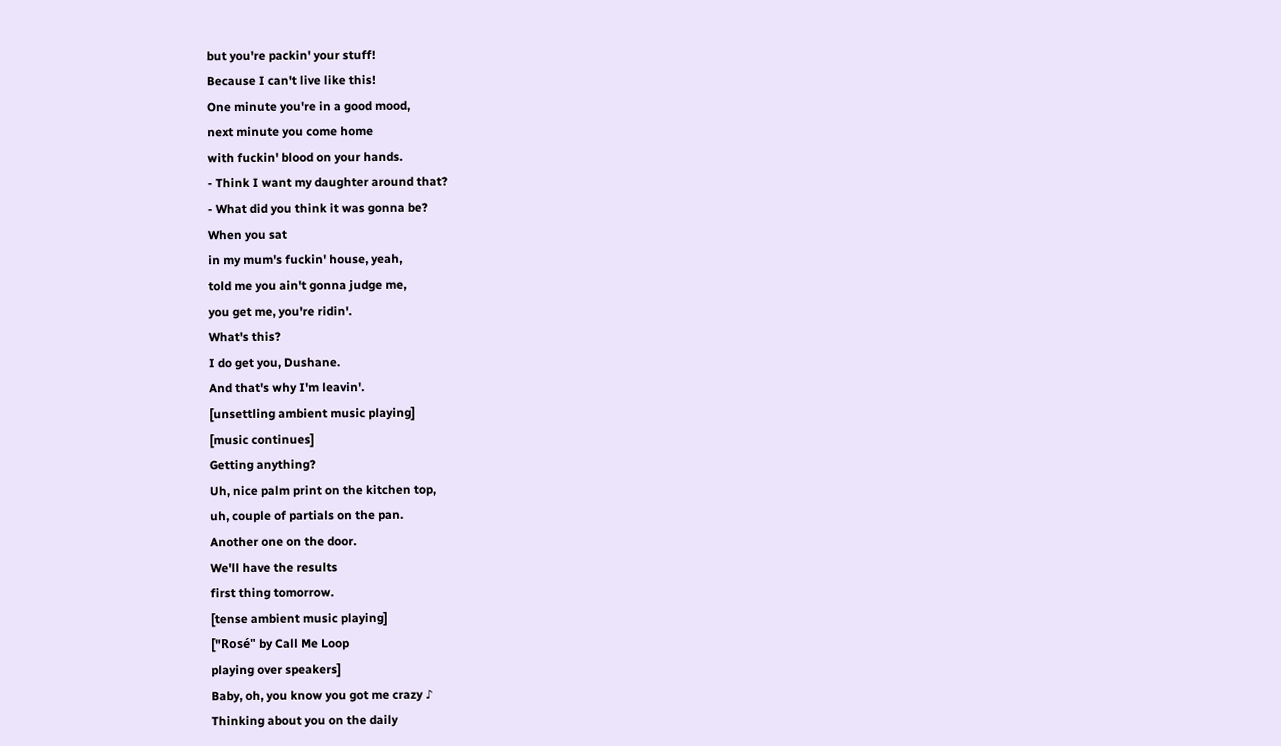but you're packin' your stuff!
Because I can't live like this!
One minute you're in a good mood,
next minute you come home
with fuckin' blood on your hands.
- Think I want my daughter around that?
- What did you think it was gonna be?
When you sat
in my mum's fuckin' house, yeah,
told me you ain't gonna judge me,
you get me, you're ridin'.
What's this?
I do get you, Dushane.
And that's why I'm leavin'.
[unsettling ambient music playing]
[music continues]
Getting anything?
Uh, nice palm print on the kitchen top,
uh, couple of partials on the pan.
Another one on the door.
We'll have the results
first thing tomorrow.
[tense ambient music playing]
["Rosé" by Call Me Loop
playing over speakers]
Baby, oh, you know you got me crazy ♪
Thinking about you on the daily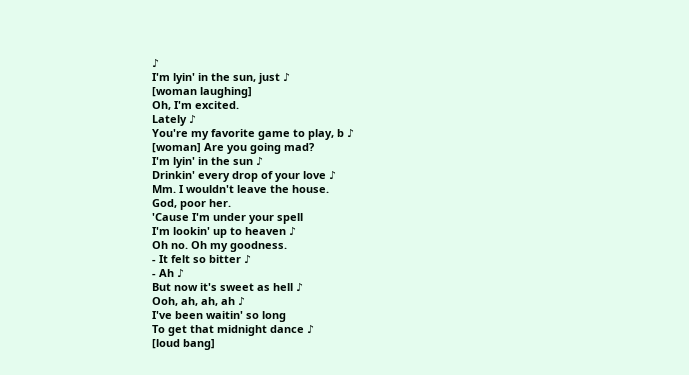♪
I'm lyin' in the sun, just ♪
[woman laughing]
Oh, I'm excited.
Lately ♪
You're my favorite game to play, b ♪
[woman] Are you going mad?
I'm lyin' in the sun ♪
Drinkin' every drop of your love ♪
Mm. I wouldn't leave the house.
God, poor her.
'Cause I'm under your spell
I'm lookin' up to heaven ♪
Oh no. Oh my goodness.
- It felt so bitter ♪
- Ah ♪
But now it's sweet as hell ♪
Ooh, ah, ah, ah ♪
I've been waitin' so long
To get that midnight dance ♪
[loud bang]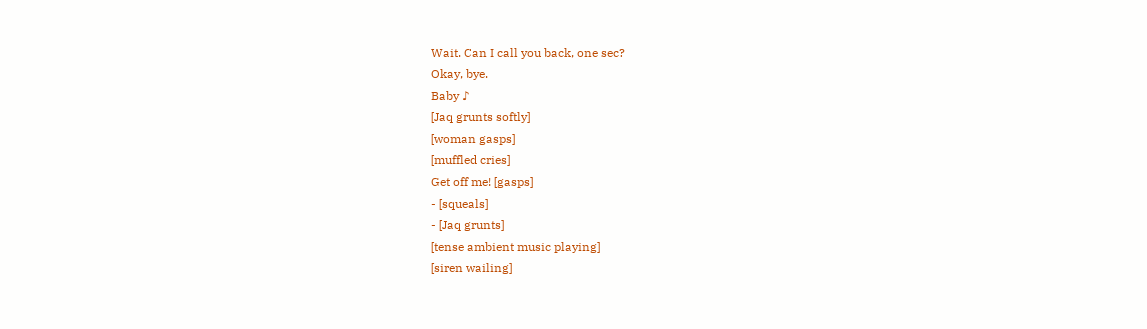Wait. Can I call you back, one sec?
Okay, bye.
Baby ♪
[Jaq grunts softly]
[woman gasps]
[muffled cries]
Get off me! [gasps]
- [squeals]
- [Jaq grunts]
[tense ambient music playing]
[siren wailing]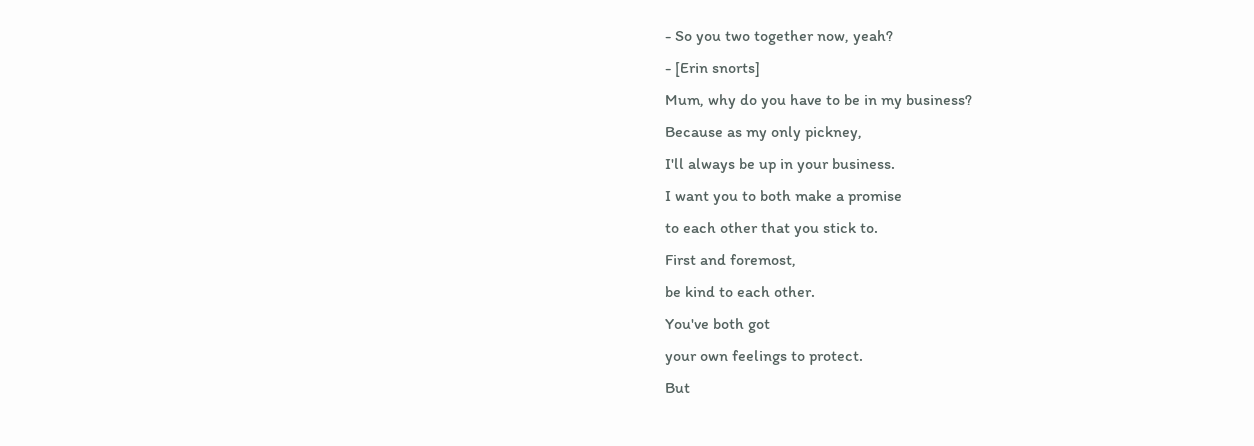- So you two together now, yeah?
- [Erin snorts]
Mum, why do you have to be in my business?
Because as my only pickney,
I'll always be up in your business.
I want you to both make a promise
to each other that you stick to.
First and foremost,
be kind to each other.
You've both got
your own feelings to protect.
But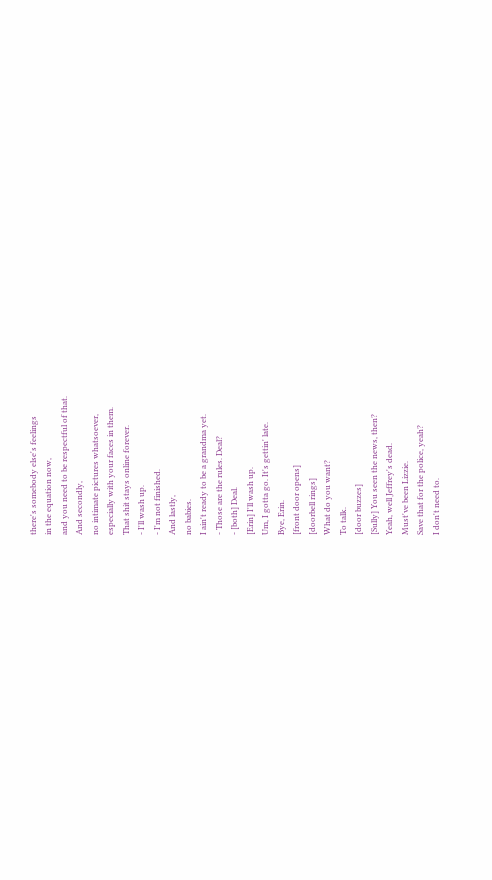there's somebody else's feelings
in the equation now,
and you need to be respectful of that.
And secondly,
no intimate pictures whatsoever,
especially with your faces in them.
That shit stays online forever.
- I'll wash up.
- I'm not finished.
And lastly,
no babies.
I ain't ready to be a grandma yet.
- Those are the rules. Deal?
- [both] Deal.
[Erin] I'll wash up.
Um, I gotta go. It's gettin' late.
Bye, Erin.
[front door opens]
[doorbell rings]
What do you want?
To talk.
[door buzzes]
[Sully] You seen the news, then?
Yeah, well Jeffrey's dead.
Must've been Lizzie.
Save that for the police, yeah?
I don't need to.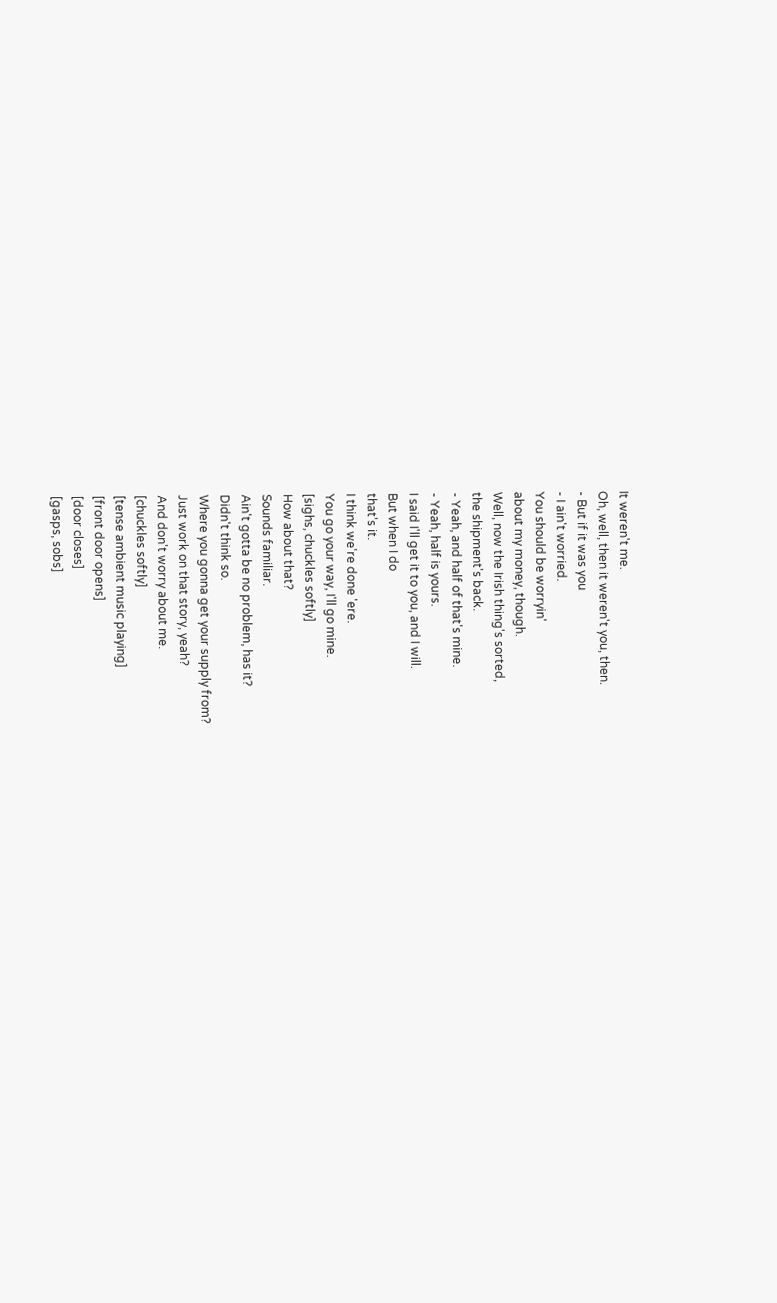It weren't me.
Oh, well, then it weren't you, then.
- But if it was you
- I ain't worried.
You should be worryin'
about my money, though.
Well, now the Irish thing's sorted,
the shipment's back.
- Yeah, and half of that's mine.
- Yeah, half is yours.
I said I'll get it to you, and I will.
But when I do
that's it.
I think we're done 'ere.
You go your way, I'll go mine.
[sighs, chuckles softly]
How about that?
Sounds familiar.
Ain't gotta be no problem, has it?
Didn't think so.
Where you gonna get your supply from?
Just work on that story, yeah?
And don't worry about me.
[chuckles softly]
[tense ambient music playing]
[front door opens]
[door closes]
[gasps, sobs]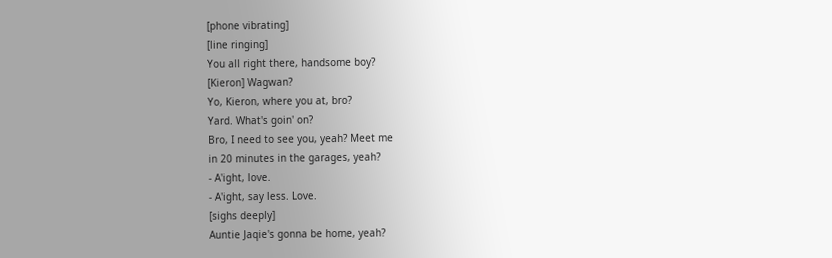[phone vibrating]
[line ringing]
You all right there, handsome boy?
[Kieron] Wagwan?
Yo, Kieron, where you at, bro?
Yard. What's goin' on?
Bro, I need to see you, yeah? Meet me
in 20 minutes in the garages, yeah?
- A'ight, love.
- A'ight, say less. Love.
[sighs deeply]
Auntie Jaqie's gonna be home, yeah?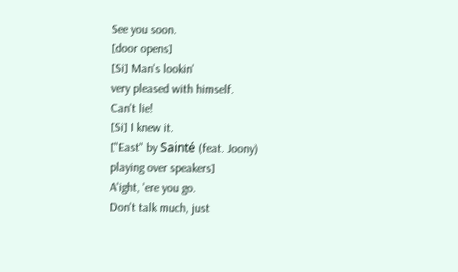See you soon.
[door opens]
[Si] Man's lookin'
very pleased with himself.
Can't lie!
[Si] I knew it.
["East" by Sainté (feat. Joony)
playing over speakers]
A'ight, 'ere you go.
Don't talk much, just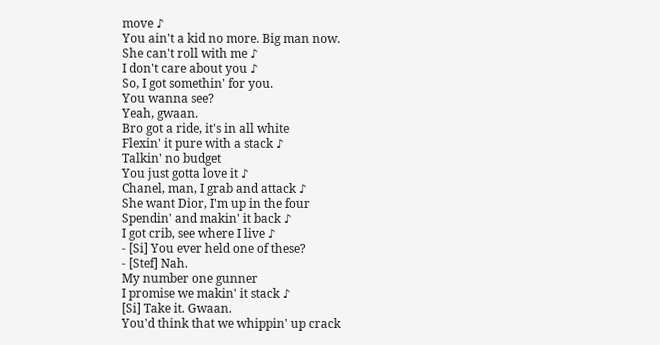move ♪
You ain't a kid no more. Big man now.
She can't roll with me ♪
I don't care about you ♪
So, I got somethin' for you.
You wanna see?
Yeah, gwaan.
Bro got a ride, it's in all white
Flexin' it pure with a stack ♪
Talkin' no budget
You just gotta love it ♪
Chanel, man, I grab and attack ♪
She want Dior, I'm up in the four
Spendin' and makin' it back ♪
I got crib, see where I live ♪
- [Si] You ever held one of these?
- [Stef] Nah.
My number one gunner
I promise we makin' it stack ♪
[Si] Take it. Gwaan.
You'd think that we whippin' up crack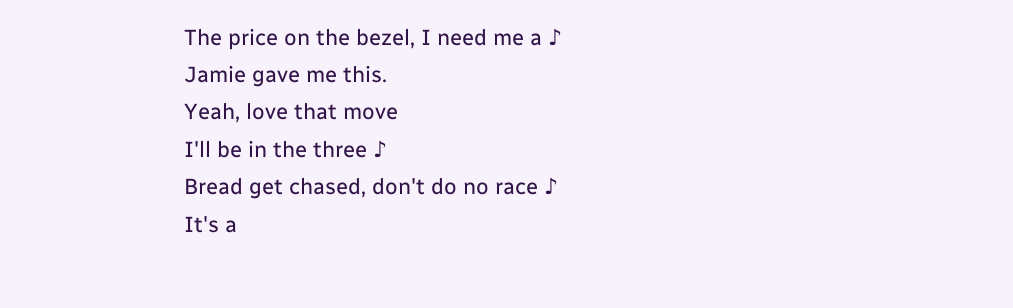The price on the bezel, I need me a ♪
Jamie gave me this.
Yeah, love that move
I'll be in the three ♪
Bread get chased, don't do no race ♪
It's a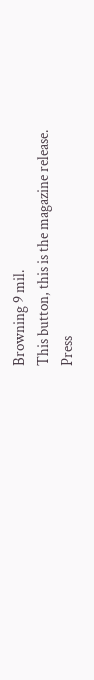Browning 9 mil.
This button, this is the magazine release.
Press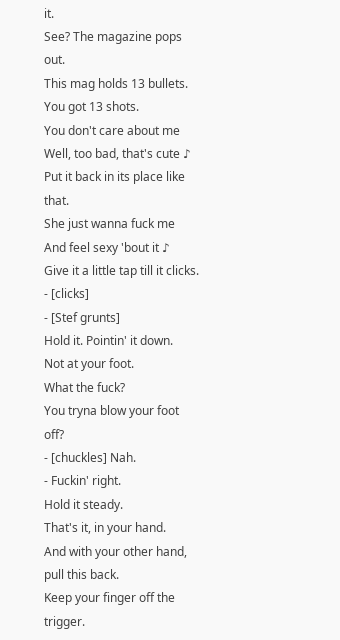it.
See? The magazine pops out.
This mag holds 13 bullets.
You got 13 shots.
You don't care about me
Well, too bad, that's cute ♪
Put it back in its place like that.
She just wanna fuck me
And feel sexy 'bout it ♪
Give it a little tap till it clicks.
- [clicks]
- [Stef grunts]
Hold it. Pointin' it down.
Not at your foot.
What the fuck?
You tryna blow your foot off?
- [chuckles] Nah.
- Fuckin' right.
Hold it steady.
That's it, in your hand.
And with your other hand,
pull this back.
Keep your finger off the trigger.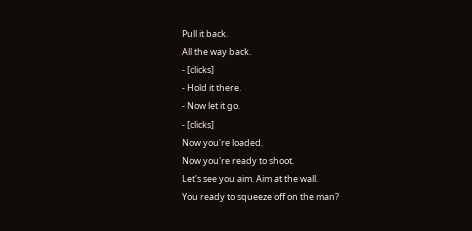Pull it back.
All the way back.
- [clicks]
- Hold it there.
- Now let it go.
- [clicks]
Now you're loaded.
Now you're ready to shoot.
Let's see you aim. Aim at the wall.
You ready to squeeze off on the man?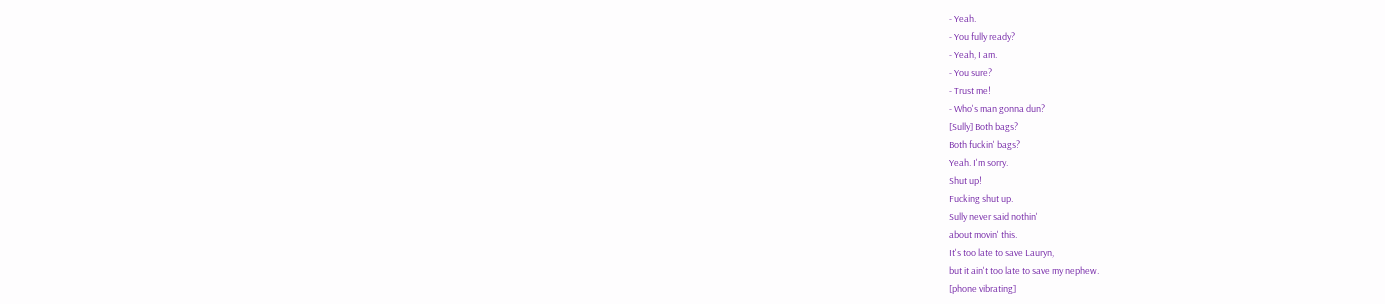- Yeah.
- You fully ready?
- Yeah, I am.
- You sure?
- Trust me!
- Who's man gonna dun?
[Sully] Both bags?
Both fuckin' bags?
Yeah. I'm sorry.
Shut up!
Fucking shut up.
Sully never said nothin'
about movin' this.
It's too late to save Lauryn,
but it ain't too late to save my nephew.
[phone vibrating]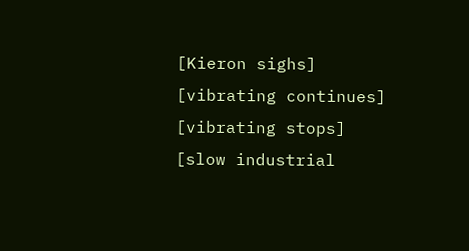[Kieron sighs]
[vibrating continues]
[vibrating stops]
[slow industrial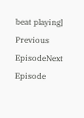beat playing]
Previous EpisodeNext Episode